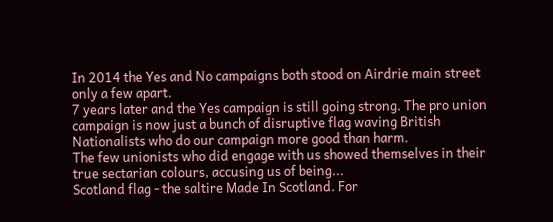In 2014 the Yes and No campaigns both stood on Airdrie main street only a few apart.
7 years later and the Yes campaign is still going strong. The pro union campaign is now just a bunch of disruptive flag waving British Nationalists who do our campaign more good than harm.
The few unionists who did engage with us showed themselves in their true sectarian colours, accusing us of being...
Scotland flag - the saltire Made In Scotland. For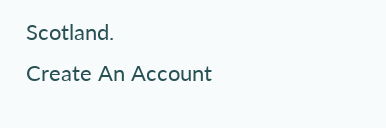Scotland.
Create An Account